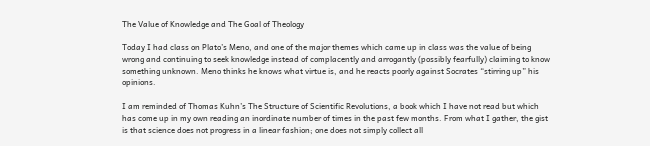The Value of Knowledge and The Goal of Theology

Today I had class on Plato’s Meno, and one of the major themes which came up in class was the value of being wrong and continuing to seek knowledge instead of complacently and arrogantly (possibly fearfully) claiming to know something unknown. Meno thinks he knows what virtue is, and he reacts poorly against Socrates “stirring up” his opinions.

I am reminded of Thomas Kuhn’s The Structure of Scientific Revolutions, a book which I have not read but which has come up in my own reading an inordinate number of times in the past few months. From what I gather, the gist is that science does not progress in a linear fashion; one does not simply collect all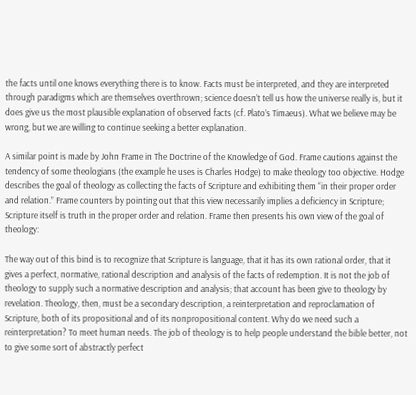the facts until one knows everything there is to know. Facts must be interpreted, and they are interpreted through paradigms which are themselves overthrown; science doesn’t tell us how the universe really is, but it does give us the most plausible explanation of observed facts (cf. Plato’s Timaeus). What we believe may be wrong, but we are willing to continue seeking a better explanation.

A similar point is made by John Frame in The Doctrine of the Knowledge of God. Frame cautions against the tendency of some theologians (the example he uses is Charles Hodge) to make theology too objective. Hodge describes the goal of theology as collecting the facts of Scripture and exhibiting them “in their proper order and relation.” Frame counters by pointing out that this view necessarily implies a deficiency in Scripture; Scripture itself is truth in the proper order and relation. Frame then presents his own view of the goal of theology:

The way out of this bind is to recognize that Scripture is language, that it has its own rational order, that it gives a perfect, normative, rational description and analysis of the facts of redemption. It is not the job of theology to supply such a normative description and analysis; that account has been give to theology by revelation. Theology, then, must be a secondary description, a reinterpretation and reproclamation of Scripture, both of its propositional and of its nonpropositional content. Why do we need such a reinterpretation? To meet human needs. The job of theology is to help people understand the bible better, not to give some sort of abstractly perfect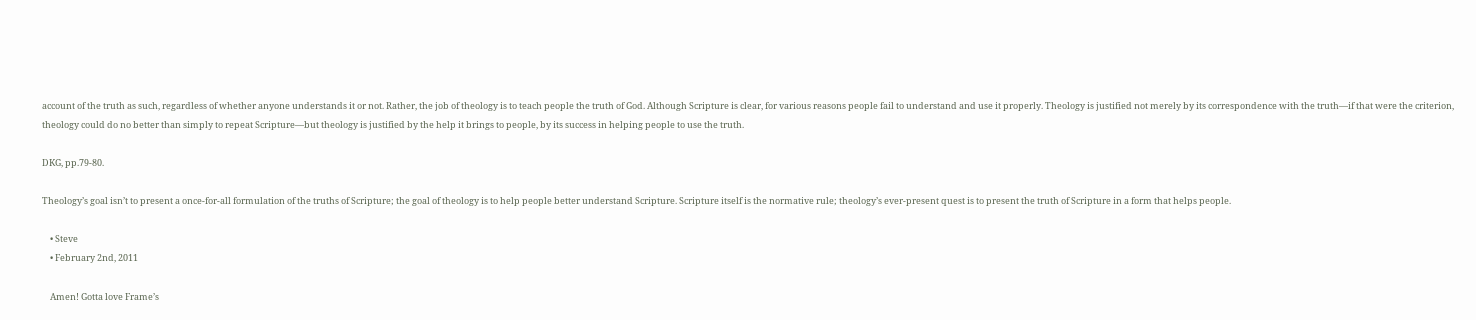account of the truth as such, regardless of whether anyone understands it or not. Rather, the job of theology is to teach people the truth of God. Although Scripture is clear, for various reasons people fail to understand and use it properly. Theology is justified not merely by its correspondence with the truth—if that were the criterion, theology could do no better than simply to repeat Scripture—but theology is justified by the help it brings to people, by its success in helping people to use the truth.

DKG, pp.79-80.

Theology’s goal isn’t to present a once-for-all formulation of the truths of Scripture; the goal of theology is to help people better understand Scripture. Scripture itself is the normative rule; theology’s ever-present quest is to present the truth of Scripture in a form that helps people.

    • Steve
    • February 2nd, 2011

    Amen! Gotta love Frame’s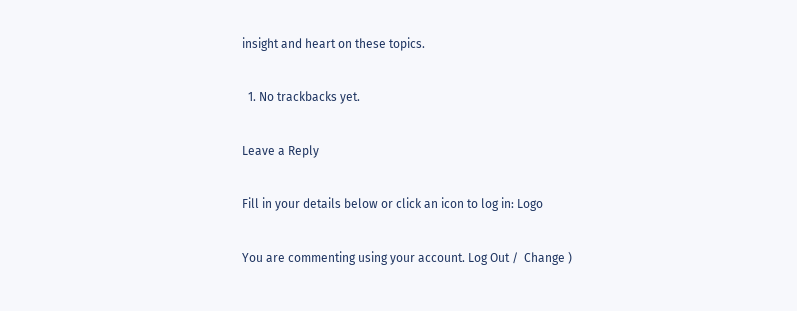insight and heart on these topics.

  1. No trackbacks yet.

Leave a Reply

Fill in your details below or click an icon to log in: Logo

You are commenting using your account. Log Out /  Change )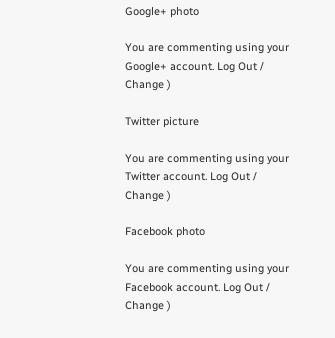Google+ photo

You are commenting using your Google+ account. Log Out /  Change )

Twitter picture

You are commenting using your Twitter account. Log Out /  Change )

Facebook photo

You are commenting using your Facebook account. Log Out /  Change )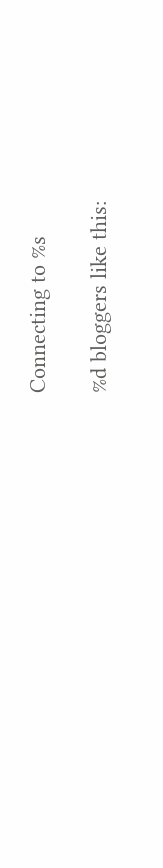Connecting to %s

%d bloggers like this: